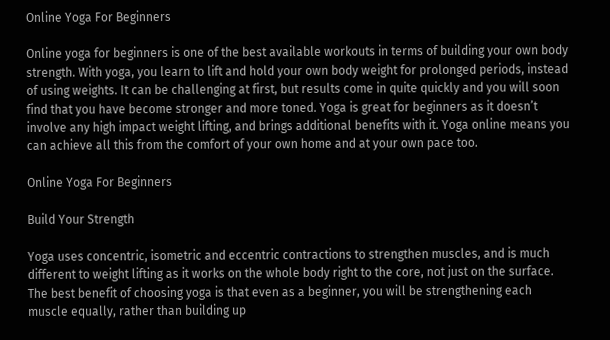Online Yoga For Beginners

Online yoga for beginners is one of the best available workouts in terms of building your own body strength. With yoga, you learn to lift and hold your own body weight for prolonged periods, instead of using weights. It can be challenging at first, but results come in quite quickly and you will soon find that you have become stronger and more toned. Yoga is great for beginners as it doesn’t involve any high impact weight lifting, and brings additional benefits with it. Yoga online means you can achieve all this from the comfort of your own home and at your own pace too.

Online Yoga For Beginners

Build Your Strength

Yoga uses concentric, isometric and eccentric contractions to strengthen muscles, and is much different to weight lifting as it works on the whole body right to the core, not just on the surface. The best benefit of choosing yoga is that even as a beginner, you will be strengthening each muscle equally, rather than building up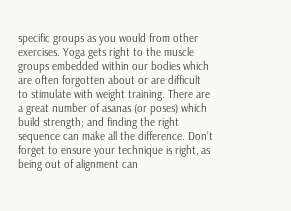specific groups as you would from other exercises. Yoga gets right to the muscle groups embedded within our bodies which are often forgotten about or are difficult to stimulate with weight training. There are a great number of asanas (or poses) which build strength; and finding the right sequence can make all the difference. Don’t forget to ensure your technique is right, as being out of alignment can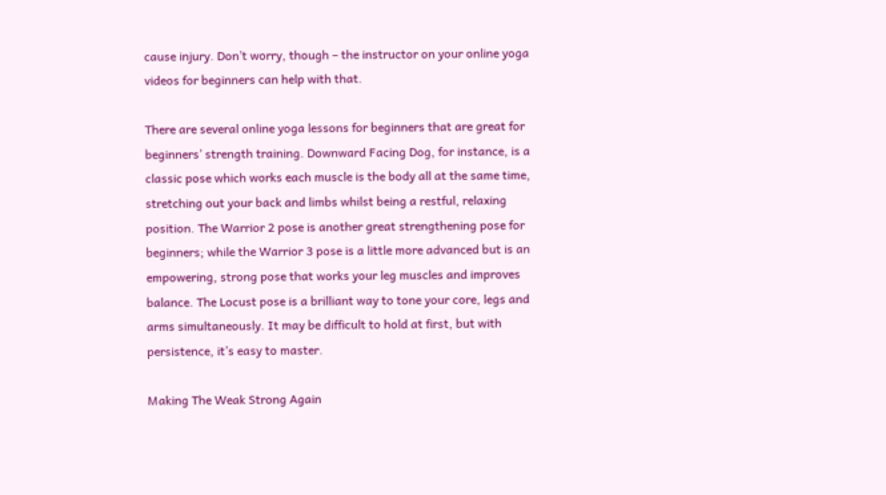cause injury. Don’t worry, though – the instructor on your online yoga videos for beginners can help with that.

There are several online yoga lessons for beginners that are great for beginners’ strength training. Downward Facing Dog, for instance, is a classic pose which works each muscle is the body all at the same time, stretching out your back and limbs whilst being a restful, relaxing position. The Warrior 2 pose is another great strengthening pose for beginners; while the Warrior 3 pose is a little more advanced but is an empowering, strong pose that works your leg muscles and improves balance. The Locust pose is a brilliant way to tone your core, legs and arms simultaneously. It may be difficult to hold at first, but with persistence, it’s easy to master.

Making The Weak Strong Again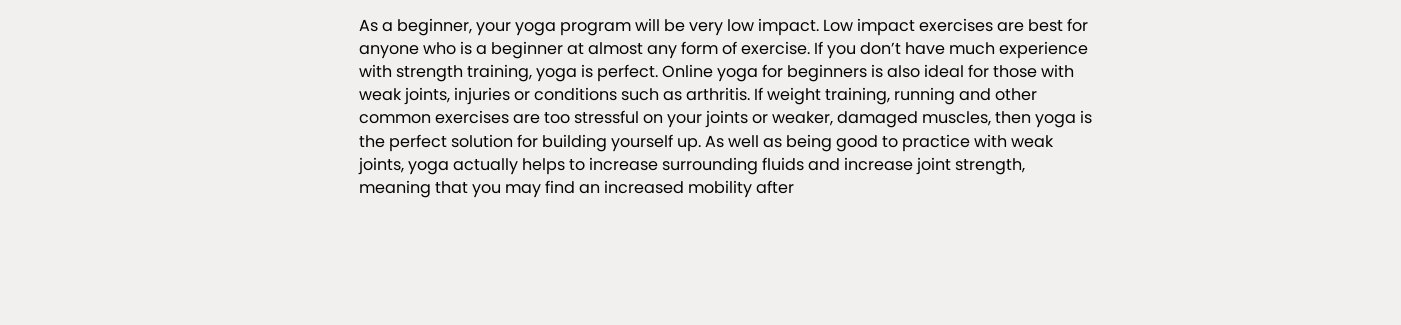As a beginner, your yoga program will be very low impact. Low impact exercises are best for anyone who is a beginner at almost any form of exercise. If you don’t have much experience with strength training, yoga is perfect. Online yoga for beginners is also ideal for those with weak joints, injuries or conditions such as arthritis. If weight training, running and other common exercises are too stressful on your joints or weaker, damaged muscles, then yoga is the perfect solution for building yourself up. As well as being good to practice with weak joints, yoga actually helps to increase surrounding fluids and increase joint strength, meaning that you may find an increased mobility after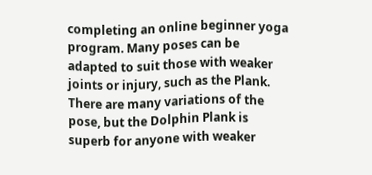completing an online beginner yoga program. Many poses can be adapted to suit those with weaker joints or injury, such as the Plank. There are many variations of the pose, but the Dolphin Plank is superb for anyone with weaker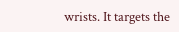wrists. It targets the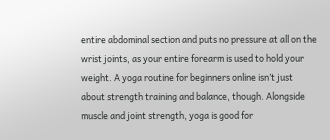entire abdominal section and puts no pressure at all on the wrist joints, as your entire forearm is used to hold your weight. A yoga routine for beginners online isn’t just about strength training and balance, though. Alongside muscle and joint strength, yoga is good for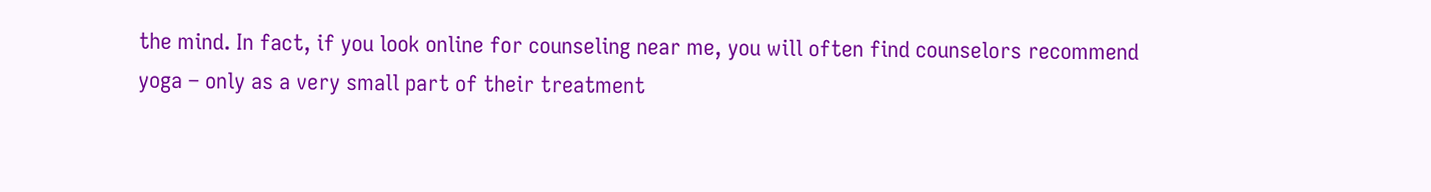the mind. In fact, if you look online for counseling near me, you will often find counselors recommend yoga – only as a very small part of their treatment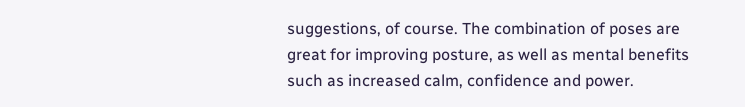suggestions, of course. The combination of poses are great for improving posture, as well as mental benefits such as increased calm, confidence and power.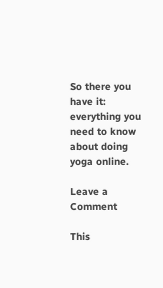So there you have it: everything you need to know about doing yoga online.

Leave a Comment

This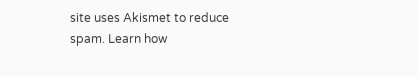site uses Akismet to reduce spam. Learn how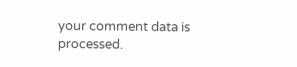your comment data is processed.